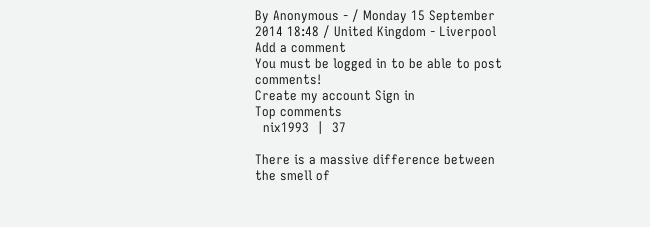By Anonymous - / Monday 15 September 2014 18:48 / United Kingdom - Liverpool
Add a comment
You must be logged in to be able to post comments!
Create my account Sign in
Top comments
  nix1993  |  37

There is a massive difference between the smell of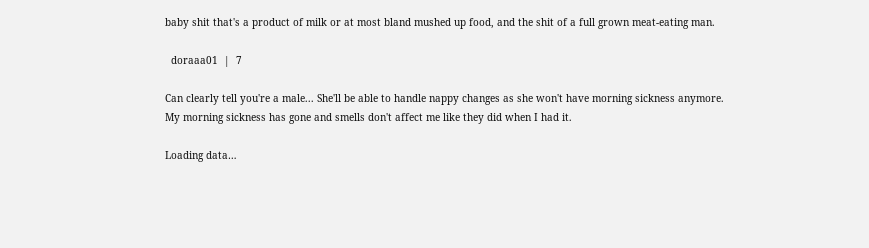baby shit that's a product of milk or at most bland mushed up food, and the shit of a full grown meat-eating man.

  doraaa01  |  7

Can clearly tell you're a male... She'll be able to handle nappy changes as she won't have morning sickness anymore.
My morning sickness has gone and smells don't affect me like they did when I had it.

Loading data…